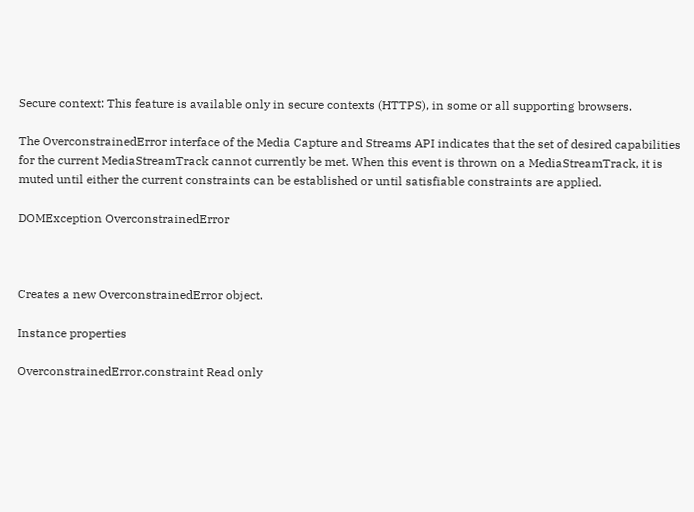Secure context: This feature is available only in secure contexts (HTTPS), in some or all supporting browsers.

The OverconstrainedError interface of the Media Capture and Streams API indicates that the set of desired capabilities for the current MediaStreamTrack cannot currently be met. When this event is thrown on a MediaStreamTrack, it is muted until either the current constraints can be established or until satisfiable constraints are applied.

DOMException OverconstrainedError



Creates a new OverconstrainedError object.

Instance properties

OverconstrainedError.constraint Read only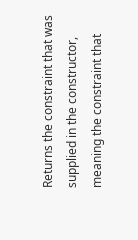Returns the constraint that was supplied in the constructor, meaning the constraint that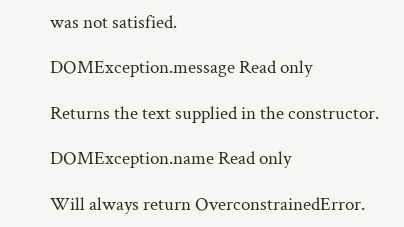was not satisfied.

DOMException.message Read only

Returns the text supplied in the constructor.

DOMException.name Read only

Will always return OverconstrainedError.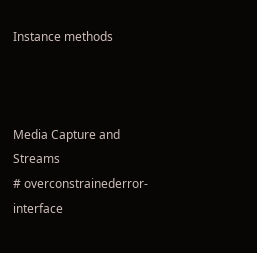Instance methods



Media Capture and Streams
# overconstrainederror-interface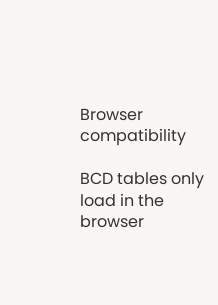Browser compatibility

BCD tables only load in the browser